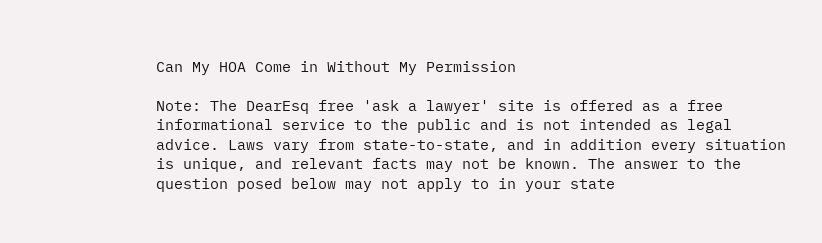Can My HOA Come in Without My Permission

Note: The DearEsq free 'ask a lawyer' site is offered as a free informational service to the public and is not intended as legal advice. Laws vary from state-to-state, and in addition every situation is unique, and relevant facts may not be known. The answer to the question posed below may not apply to in your state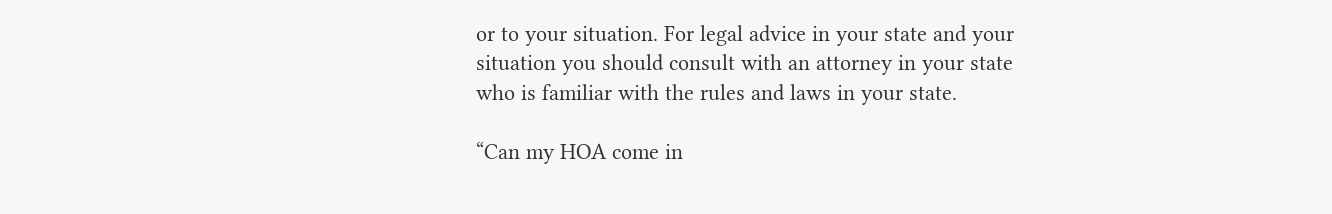or to your situation. For legal advice in your state and your situation you should consult with an attorney in your state who is familiar with the rules and laws in your state.

“Can my HOA come in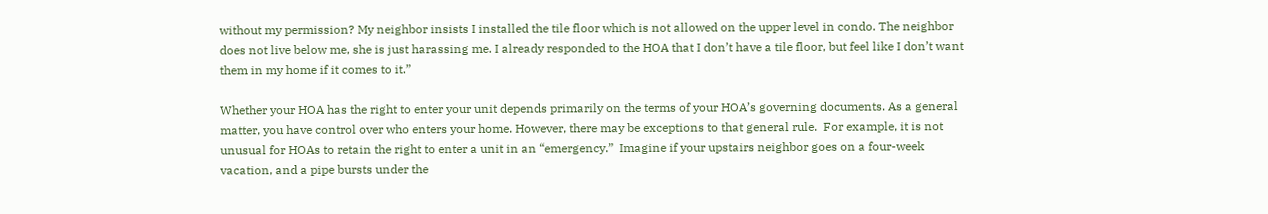without my permission? My neighbor insists I installed the tile floor which is not allowed on the upper level in condo. The neighbor does not live below me, she is just harassing me. I already responded to the HOA that I don’t have a tile floor, but feel like I don’t want them in my home if it comes to it.”

Whether your HOA has the right to enter your unit depends primarily on the terms of your HOA’s governing documents. As a general matter, you have control over who enters your home. However, there may be exceptions to that general rule.  For example, it is not unusual for HOAs to retain the right to enter a unit in an “emergency.”  Imagine if your upstairs neighbor goes on a four-week vacation, and a pipe bursts under the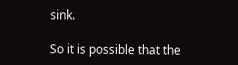sink.

So it is possible that the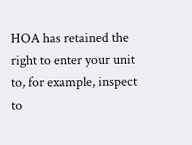HOA has retained the right to enter your unit to, for example, inspect to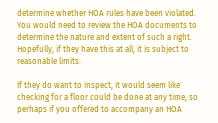determine whether HOA rules have been violated.  You would need to review the HOA documents to determine the nature and extent of such a right.  Hopefully, if they have this at all, it is subject to reasonable limits.

If they do want to inspect, it would seem like checking for a floor could be done at any time, so perhaps if you offered to accompany an HOA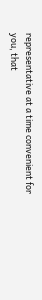representative at a time convenient for you, that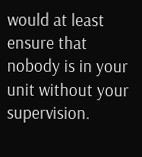would at least ensure that nobody is in your unit without your supervision.